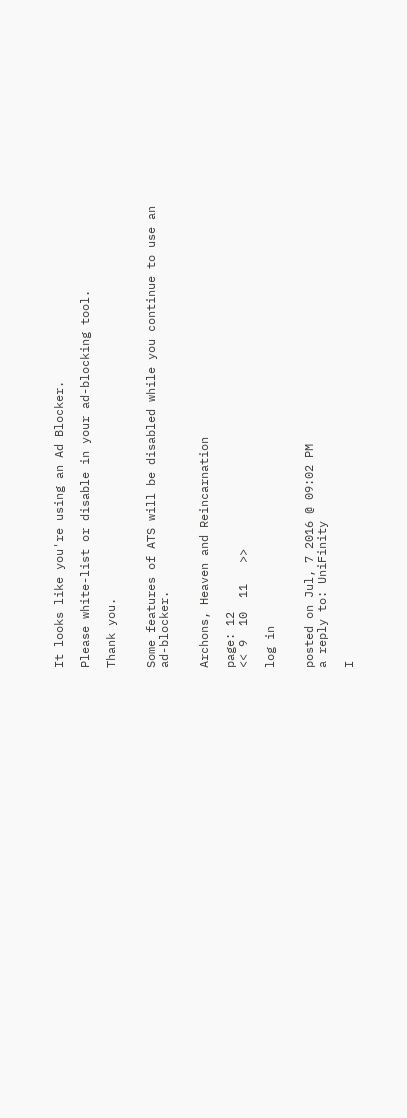It looks like you're using an Ad Blocker.

Please white-list or disable in your ad-blocking tool.

Thank you.


Some features of ATS will be disabled while you continue to use an ad-blocker.


Archons, Heaven and Reincarnation

page: 12
<< 9  10  11   >>

log in


posted on Jul, 7 2016 @ 09:02 PM
a reply to: UniFinity

I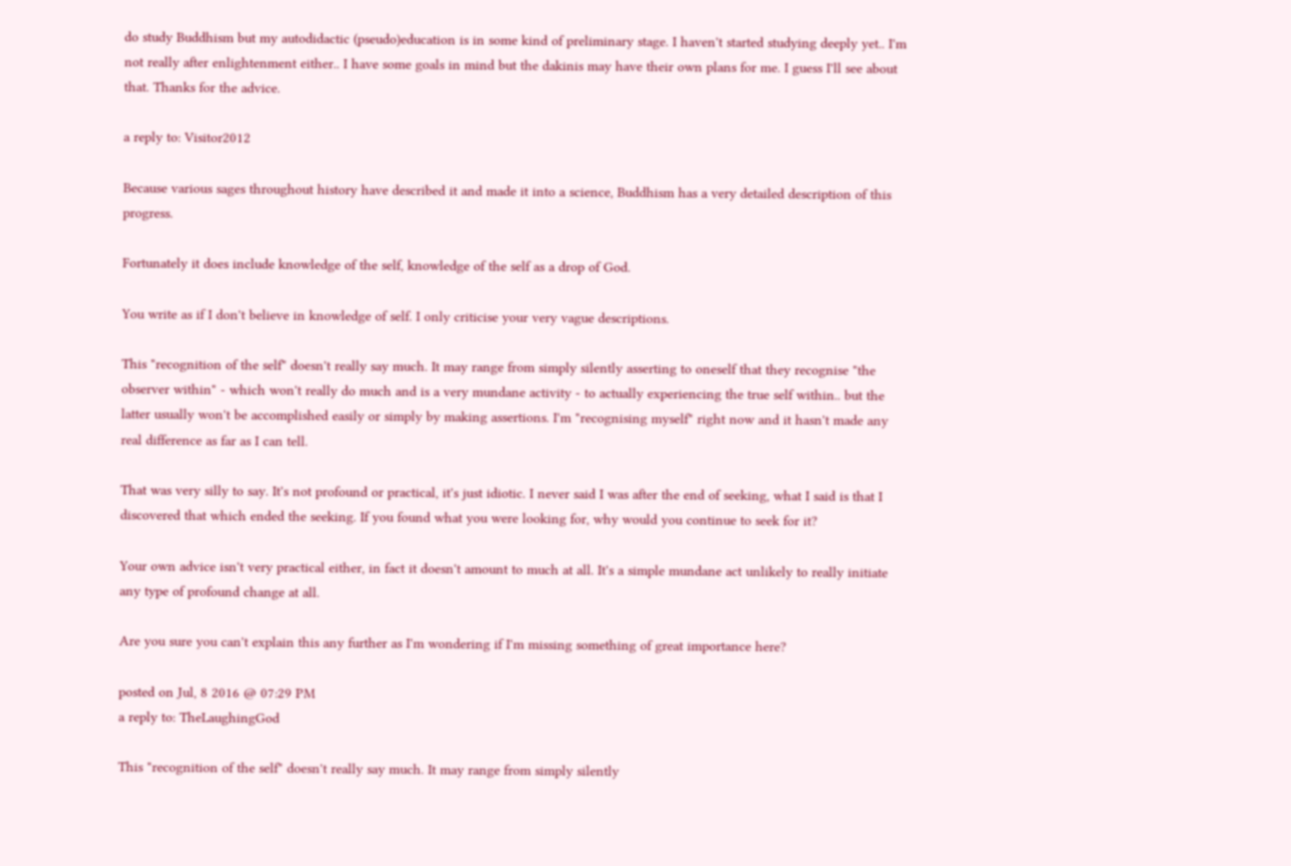do study Buddhism but my autodidactic (pseudo)education is in some kind of preliminary stage. I haven't started studying deeply yet.. I'm not really after enlightenment either.. I have some goals in mind but the dakinis may have their own plans for me. I guess I'll see about that. Thanks for the advice.

a reply to: Visitor2012

Because various sages throughout history have described it and made it into a science, Buddhism has a very detailed description of this progress.

Fortunately it does include knowledge of the self, knowledge of the self as a drop of God.

You write as if I don't believe in knowledge of self. I only criticise your very vague descriptions.

This "recognition of the self" doesn't really say much. It may range from simply silently asserting to oneself that they recognise "the observer within" - which won't really do much and is a very mundane activity - to actually experiencing the true self within.. but the latter usually won't be accomplished easily or simply by making assertions. I'm "recognising myself" right now and it hasn't made any real difference as far as I can tell.

That was very silly to say. It's not profound or practical, it's just idiotic. I never said I was after the end of seeking, what I said is that I discovered that which ended the seeking. If you found what you were looking for, why would you continue to seek for it?

Your own advice isn't very practical either, in fact it doesn't amount to much at all. It's a simple mundane act unlikely to really initiate any type of profound change at all.

Are you sure you can't explain this any further as I'm wondering if I'm missing something of great importance here?

posted on Jul, 8 2016 @ 07:29 PM
a reply to: TheLaughingGod

This "recognition of the self" doesn't really say much. It may range from simply silently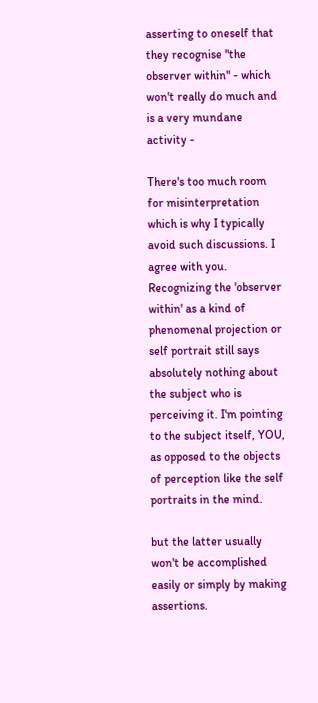asserting to oneself that they recognise "the observer within" - which won't really do much and is a very mundane activity -

There's too much room for misinterpretation which is why I typically avoid such discussions. I agree with you. Recognizing the 'observer within' as a kind of phenomenal projection or self portrait still says absolutely nothing about the subject who is perceiving it. I'm pointing to the subject itself, YOU, as opposed to the objects of perception like the self portraits in the mind.

but the latter usually won't be accomplished easily or simply by making assertions.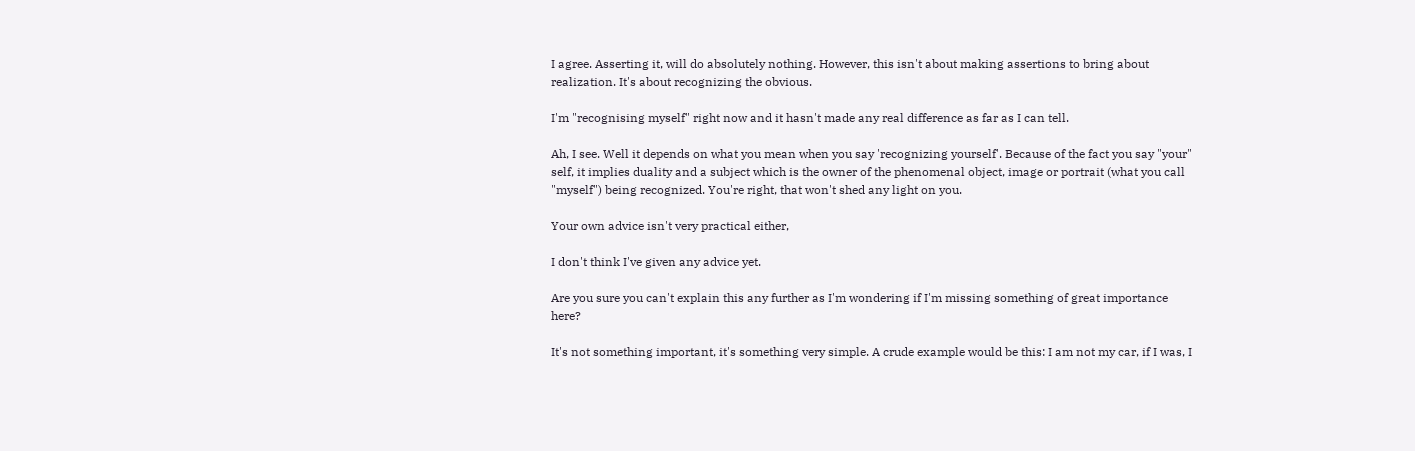I agree. Asserting it, will do absolutely nothing. However, this isn't about making assertions to bring about realization. It's about recognizing the obvious.

I'm "recognising myself" right now and it hasn't made any real difference as far as I can tell.

Ah, I see. Well it depends on what you mean when you say 'recognizing yourself'. Because of the fact you say "your" self, it implies duality and a subject which is the owner of the phenomenal object, image or portrait (what you call "myself") being recognized. You're right, that won't shed any light on you.

Your own advice isn't very practical either,

I don't think I've given any advice yet.

Are you sure you can't explain this any further as I'm wondering if I'm missing something of great importance here?

It's not something important, it's something very simple. A crude example would be this: I am not my car, if I was, I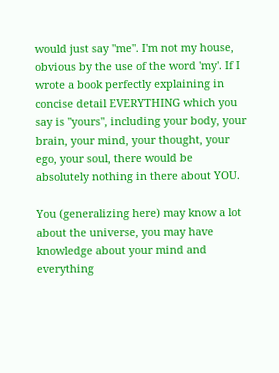would just say "me". I'm not my house, obvious by the use of the word 'my'. If I wrote a book perfectly explaining in concise detail EVERYTHING which you say is "yours", including your body, your brain, your mind, your thought, your ego, your soul, there would be absolutely nothing in there about YOU.

You (generalizing here) may know a lot about the universe, you may have knowledge about your mind and everything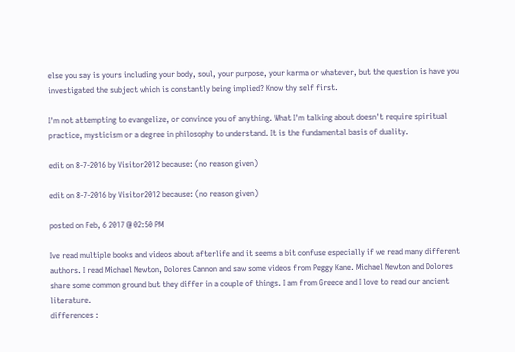else you say is yours including your body, soul, your purpose, your karma or whatever, but the question is have you investigated the subject which is constantly being implied? Know thy self first.

I'm not attempting to evangelize, or convince you of anything. What I'm talking about doesn't require spiritual practice, mysticism or a degree in philosophy to understand. It is the fundamental basis of duality.

edit on 8-7-2016 by Visitor2012 because: (no reason given)

edit on 8-7-2016 by Visitor2012 because: (no reason given)

posted on Feb, 6 2017 @ 02:50 PM

Ive read multiple books and videos about afterlife and it seems a bit confuse especially if we read many different authors. I read Michael Newton, Dolores Cannon and saw some videos from Peggy Kane. Michael Newton and Dolores share some common ground but they differ in a couple of things. I am from Greece and I love to read our ancient literature.
differences :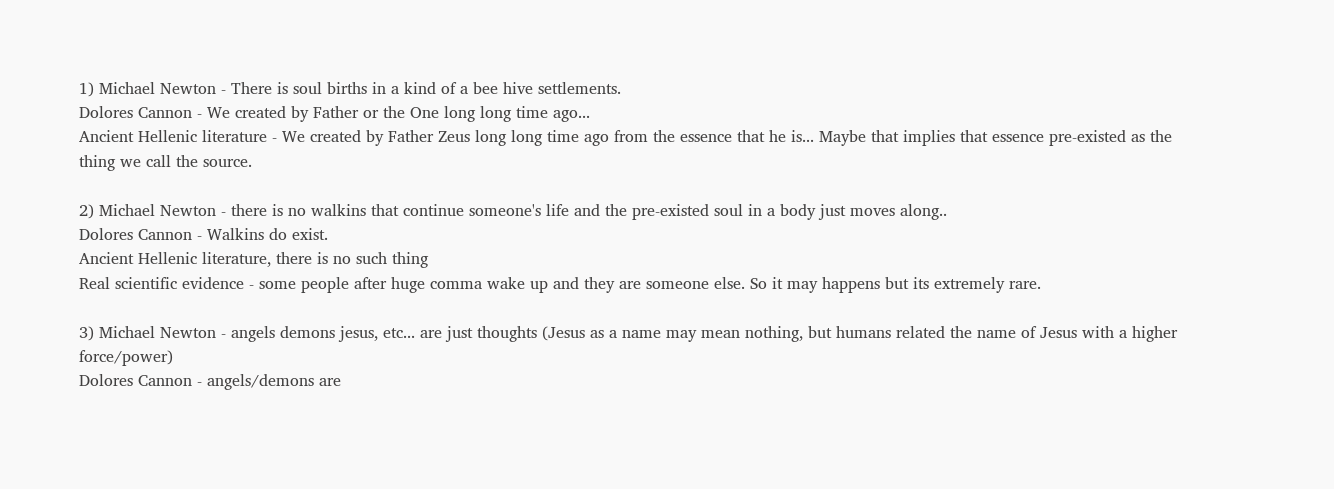1) Michael Newton - There is soul births in a kind of a bee hive settlements.
Dolores Cannon - We created by Father or the One long long time ago...
Ancient Hellenic literature - We created by Father Zeus long long time ago from the essence that he is... Maybe that implies that essence pre-existed as the thing we call the source.

2) Michael Newton - there is no walkins that continue someone's life and the pre-existed soul in a body just moves along..
Dolores Cannon - Walkins do exist.
Ancient Hellenic literature, there is no such thing
Real scientific evidence - some people after huge comma wake up and they are someone else. So it may happens but its extremely rare.

3) Michael Newton - angels demons jesus, etc... are just thoughts (Jesus as a name may mean nothing, but humans related the name of Jesus with a higher force/power)
Dolores Cannon - angels/demons are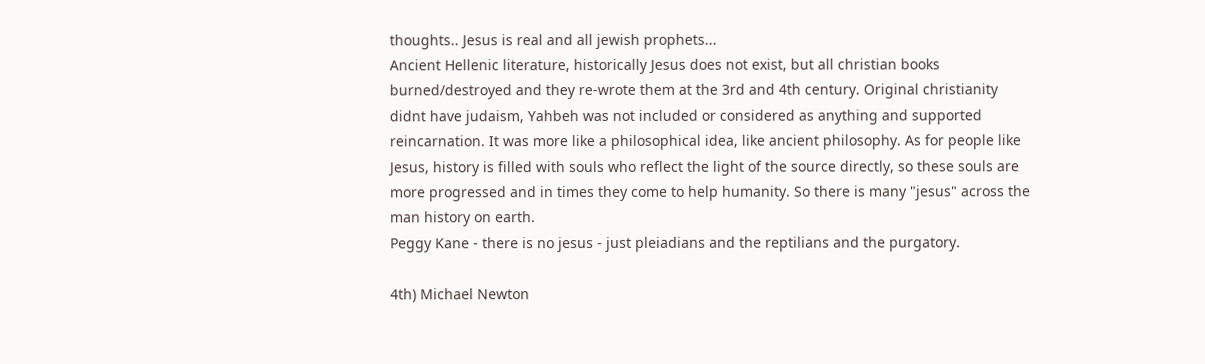thoughts.. Jesus is real and all jewish prophets...
Ancient Hellenic literature, historically Jesus does not exist, but all christian books burned/destroyed and they re-wrote them at the 3rd and 4th century. Original christianity didnt have judaism, Yahbeh was not included or considered as anything and supported reincarnation. It was more like a philosophical idea, like ancient philosophy. As for people like Jesus, history is filled with souls who reflect the light of the source directly, so these souls are more progressed and in times they come to help humanity. So there is many "jesus" across the man history on earth.
Peggy Kane - there is no jesus - just pleiadians and the reptilians and the purgatory.

4th) Michael Newton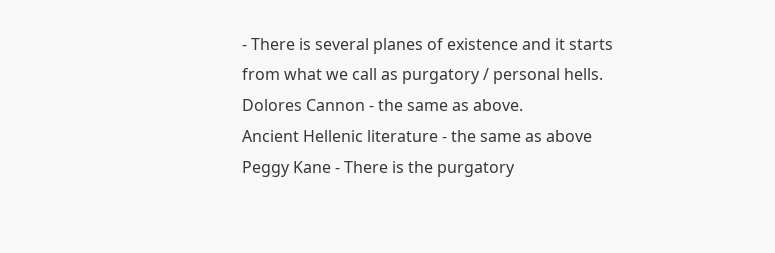- There is several planes of existence and it starts from what we call as purgatory / personal hells.
Dolores Cannon - the same as above.
Ancient Hellenic literature - the same as above
Peggy Kane - There is the purgatory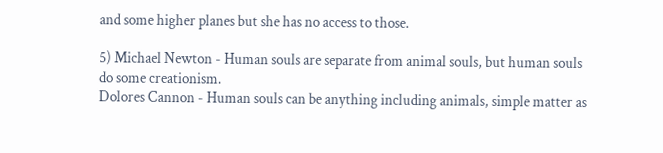and some higher planes but she has no access to those.

5) Michael Newton - Human souls are separate from animal souls, but human souls do some creationism.
Dolores Cannon - Human souls can be anything including animals, simple matter as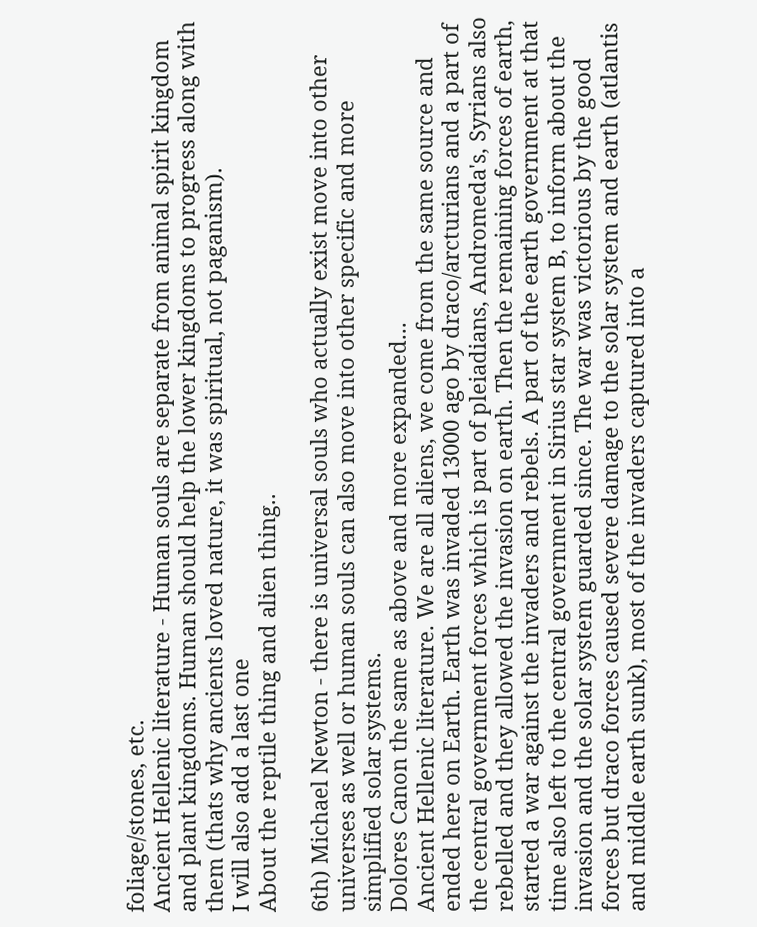foliage/stones, etc.
Ancient Hellenic literature - Human souls are separate from animal spirit kingdom and plant kingdoms. Human should help the lower kingdoms to progress along with them (thats why ancients loved nature, it was spiritual, not paganism).
I will also add a last one
About the reptile thing and alien thing..

6th) Michael Newton - there is universal souls who actually exist move into other universes as well or human souls can also move into other specific and more simplified solar systems.
Dolores Canon the same as above and more expanded...
Ancient Hellenic literature. We are all aliens, we come from the same source and ended here on Earth. Earth was invaded 13000 ago by draco/arcturians and a part of the central government forces which is part of pleiadians, Andromeda's, Syrians also rebelled and they allowed the invasion on earth. Then the remaining forces of earth, started a war against the invaders and rebels. A part of the earth government at that time also left to the central government in Sirius star system B, to inform about the invasion and the solar system guarded since. The war was victorious by the good forces but draco forces caused severe damage to the solar system and earth (atlantis and middle earth sunk), most of the invaders captured into a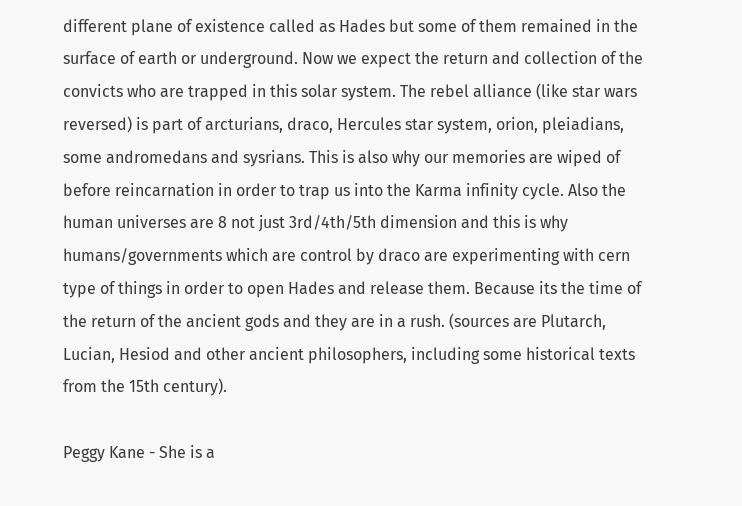different plane of existence called as Hades but some of them remained in the surface of earth or underground. Now we expect the return and collection of the convicts who are trapped in this solar system. The rebel alliance (like star wars reversed) is part of arcturians, draco, Hercules star system, orion, pleiadians, some andromedans and sysrians. This is also why our memories are wiped of before reincarnation in order to trap us into the Karma infinity cycle. Also the human universes are 8 not just 3rd/4th/5th dimension and this is why humans/governments which are control by draco are experimenting with cern type of things in order to open Hades and release them. Because its the time of the return of the ancient gods and they are in a rush. (sources are Plutarch, Lucian, Hesiod and other ancient philosophers, including some historical texts from the 15th century).

Peggy Kane - She is a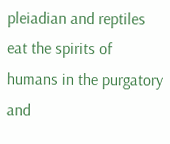pleiadian and reptiles eat the spirits of humans in the purgatory and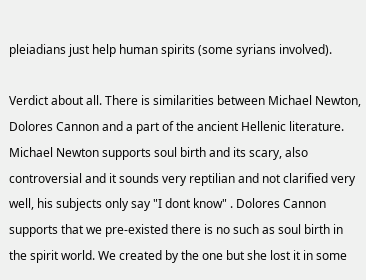pleiadians just help human spirits (some syrians involved).

Verdict about all. There is similarities between Michael Newton, Dolores Cannon and a part of the ancient Hellenic literature. Michael Newton supports soul birth and its scary, also controversial and it sounds very reptilian and not clarified very well, his subjects only say "I dont know" . Dolores Cannon supports that we pre-existed there is no such as soul birth in the spirit world. We created by the one but she lost it in some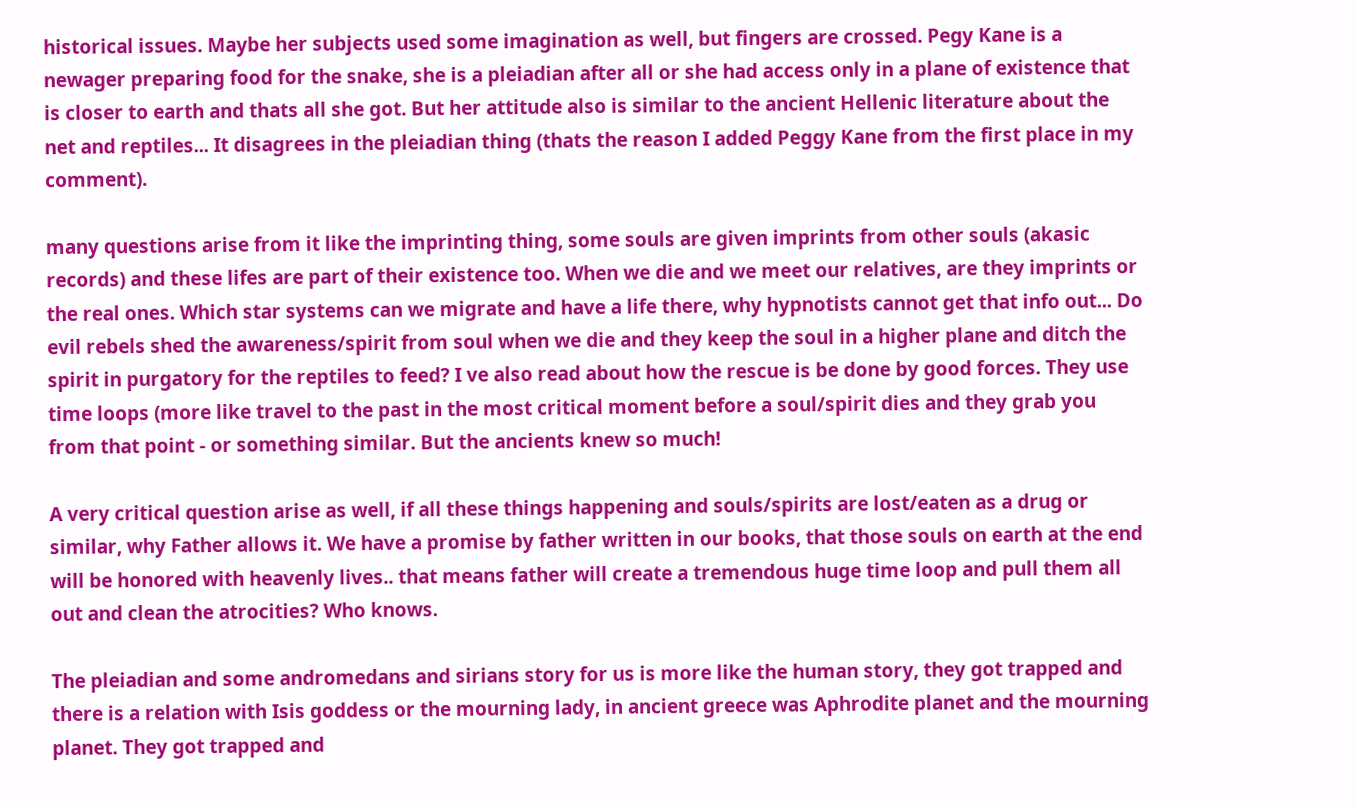historical issues. Maybe her subjects used some imagination as well, but fingers are crossed. Pegy Kane is a newager preparing food for the snake, she is a pleiadian after all or she had access only in a plane of existence that is closer to earth and thats all she got. But her attitude also is similar to the ancient Hellenic literature about the net and reptiles... It disagrees in the pleiadian thing (thats the reason I added Peggy Kane from the first place in my comment).

many questions arise from it like the imprinting thing, some souls are given imprints from other souls (akasic records) and these lifes are part of their existence too. When we die and we meet our relatives, are they imprints or the real ones. Which star systems can we migrate and have a life there, why hypnotists cannot get that info out... Do evil rebels shed the awareness/spirit from soul when we die and they keep the soul in a higher plane and ditch the spirit in purgatory for the reptiles to feed? I ve also read about how the rescue is be done by good forces. They use time loops (more like travel to the past in the most critical moment before a soul/spirit dies and they grab you from that point - or something similar. But the ancients knew so much!

A very critical question arise as well, if all these things happening and souls/spirits are lost/eaten as a drug or similar, why Father allows it. We have a promise by father written in our books, that those souls on earth at the end will be honored with heavenly lives.. that means father will create a tremendous huge time loop and pull them all out and clean the atrocities? Who knows.

The pleiadian and some andromedans and sirians story for us is more like the human story, they got trapped and there is a relation with Isis goddess or the mourning lady, in ancient greece was Aphrodite planet and the mourning planet. They got trapped and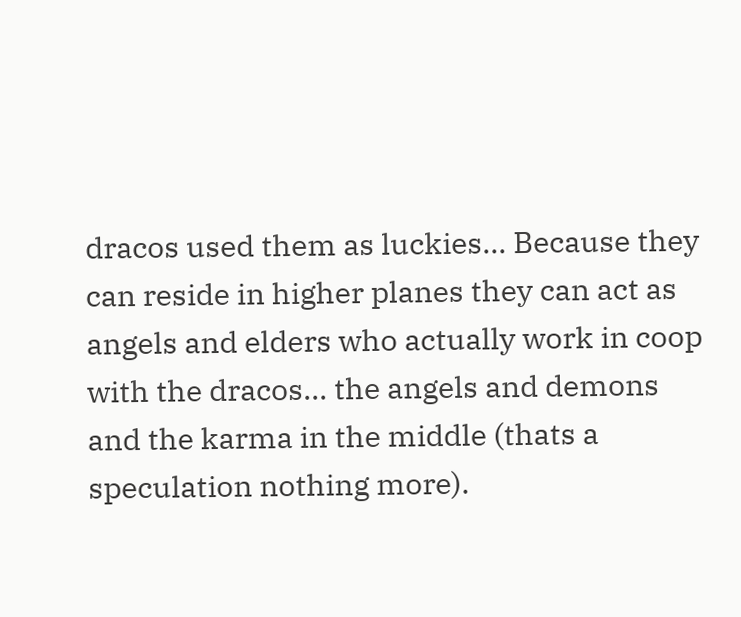dracos used them as luckies... Because they can reside in higher planes they can act as angels and elders who actually work in coop with the dracos... the angels and demons and the karma in the middle (thats a speculation nothing more).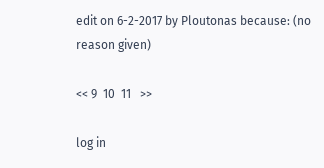edit on 6-2-2017 by Ploutonas because: (no reason given)

<< 9  10  11   >>

log in